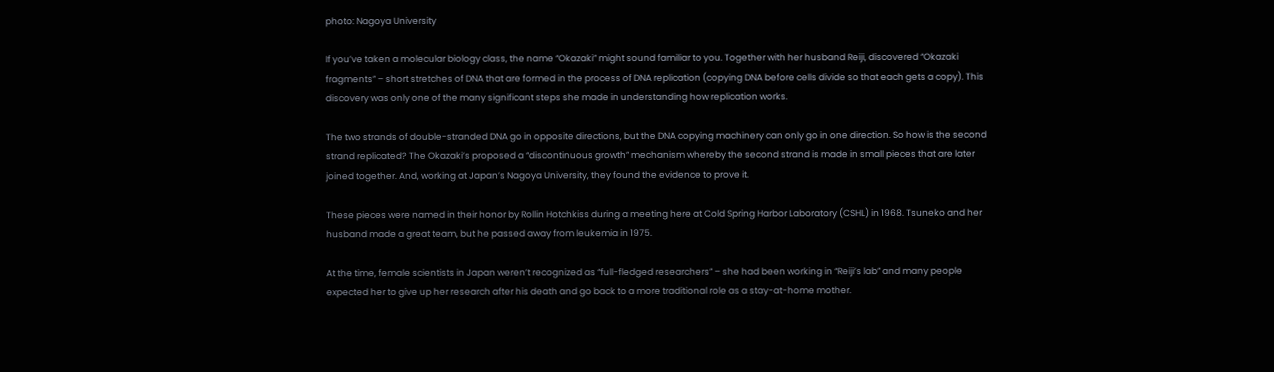photo: Nagoya University

If you’ve taken a molecular biology class, the name “Okazaki” might sound familiar to you. Together with her husband Reiji, discovered “Okazaki fragments” – short stretches of DNA that are formed in the process of DNA replication (copying DNA before cells divide so that each gets a copy). This discovery was only one of the many significant steps she made in understanding how replication works.

The two strands of double-stranded DNA go in opposite directions, but the DNA copying machinery can only go in one direction. So how is the second strand replicated? The Okazaki’s proposed a “discontinuous growth” mechanism whereby the second strand is made in small pieces that are later joined together. And, working at Japan’s Nagoya University, they found the evidence to prove it.

These pieces were named in their honor by Rollin Hotchkiss during a meeting here at Cold Spring Harbor Laboratory (CSHL) in 1968. Tsuneko and her husband made a great team, but he passed away from leukemia in 1975.

At the time, female scientists in Japan weren’t recognized as “full-fledged researchers” – she had been working in “Reiji’s lab” and many people expected her to give up her research after his death and go back to a more traditional role as a stay-at-home mother.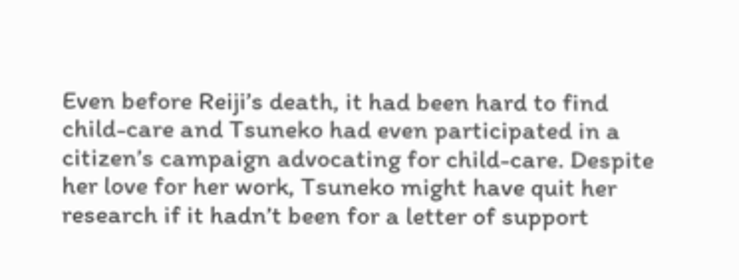Even before Reiji’s death, it had been hard to find child-care and Tsuneko had even participated in a citizen’s campaign advocating for child-care. Despite her love for her work, Tsuneko might have quit her research if it hadn’t been for a letter of support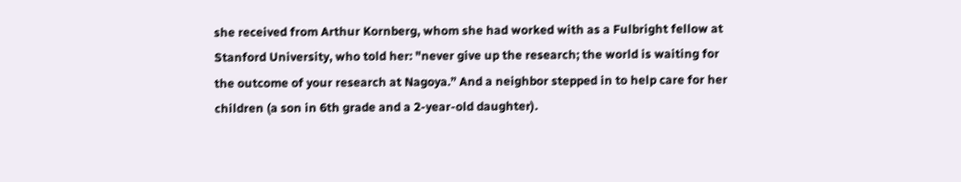she received from Arthur Kornberg, whom she had worked with as a Fulbright fellow at Stanford University, who told her: "never give up the research; the world is waiting for the outcome of your research at Nagoya.” And a neighbor stepped in to help care for her children (a son in 6th grade and a 2-year-old daughter).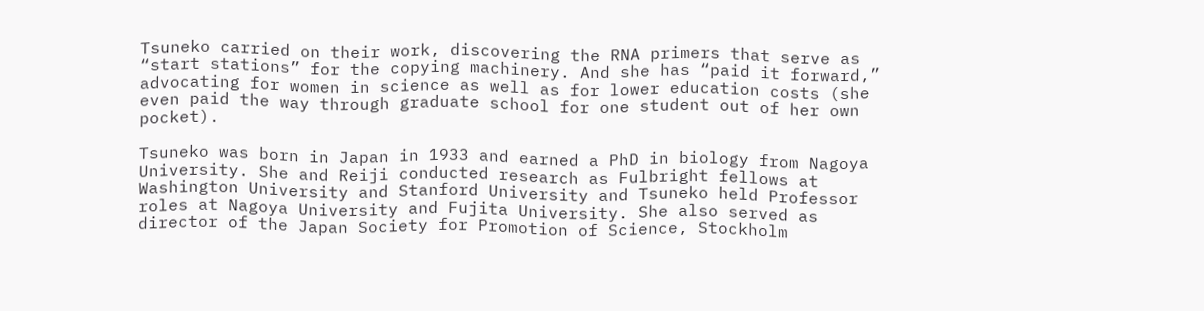Tsuneko carried on their work, discovering the RNA primers that serve as “start stations” for the copying machinery. And she has “paid it forward,” advocating for women in science as well as for lower education costs (she even paid the way through graduate school for one student out of her own pocket).

Tsuneko was born in Japan in 1933 and earned a PhD in biology from Nagoya University. She and Reiji conducted research as Fulbright fellows at Washington University and Stanford University and Tsuneko held Professor roles at Nagoya University and Fujita University. She also served as director of the Japan Society for Promotion of Science, Stockholm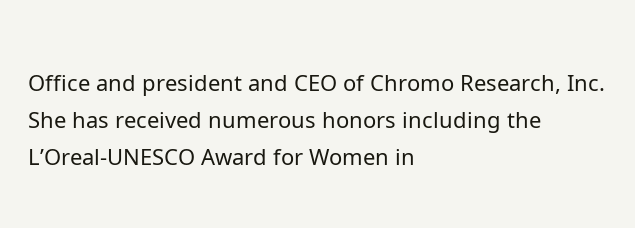Office and president and CEO of Chromo Research, Inc. She has received numerous honors including the L’Oreal-UNESCO Award for Women in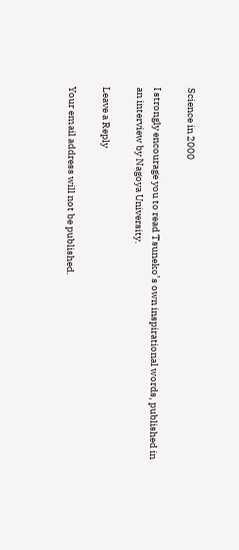Science in 2000

I strongly encourage you to read Tsuneko’s own inspirational words, published in an interview by Nagoya University.

Leave a Reply

Your email address will not be published.